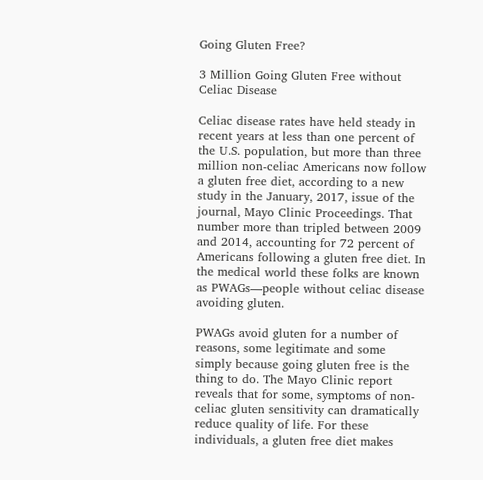Going Gluten Free?

3 Million Going Gluten Free without Celiac Disease

Celiac disease rates have held steady in recent years at less than one percent of the U.S. population, but more than three million non-celiac Americans now follow a gluten free diet, according to a new study in the January, 2017, issue of the journal, Mayo Clinic Proceedings. That number more than tripled between 2009 and 2014, accounting for 72 percent of Americans following a gluten free diet. In the medical world these folks are known as PWAGs—people without celiac disease avoiding gluten.

PWAGs avoid gluten for a number of reasons, some legitimate and some simply because going gluten free is the thing to do. The Mayo Clinic report reveals that for some, symptoms of non-celiac gluten sensitivity can dramatically reduce quality of life. For these individuals, a gluten free diet makes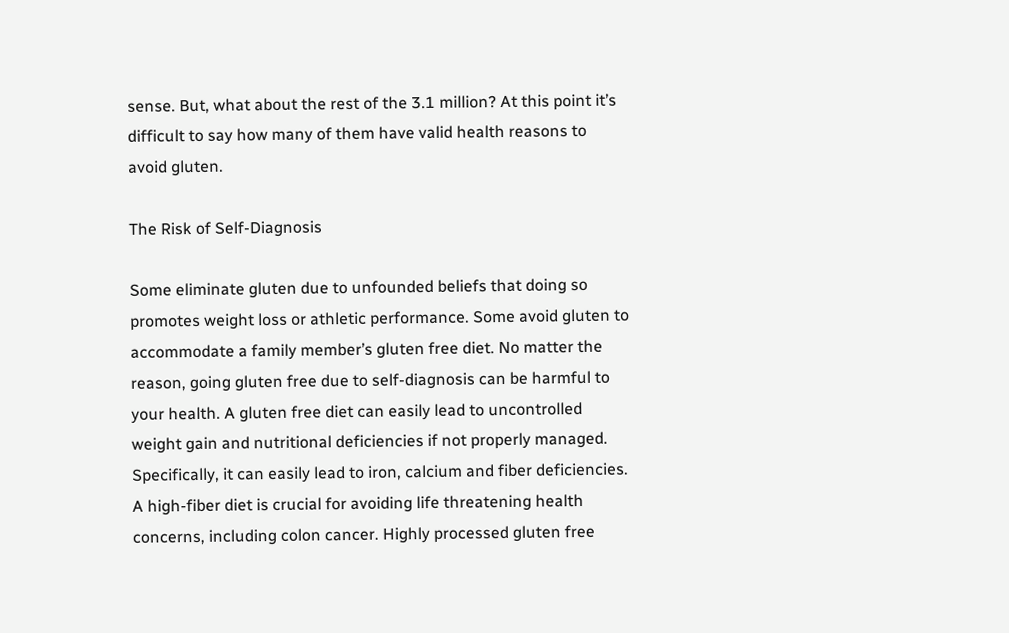sense. But, what about the rest of the 3.1 million? At this point it’s difficult to say how many of them have valid health reasons to avoid gluten.

The Risk of Self-Diagnosis

Some eliminate gluten due to unfounded beliefs that doing so promotes weight loss or athletic performance. Some avoid gluten to accommodate a family member’s gluten free diet. No matter the reason, going gluten free due to self-diagnosis can be harmful to your health. A gluten free diet can easily lead to uncontrolled weight gain and nutritional deficiencies if not properly managed. Specifically, it can easily lead to iron, calcium and fiber deficiencies. A high-fiber diet is crucial for avoiding life threatening health concerns, including colon cancer. Highly processed gluten free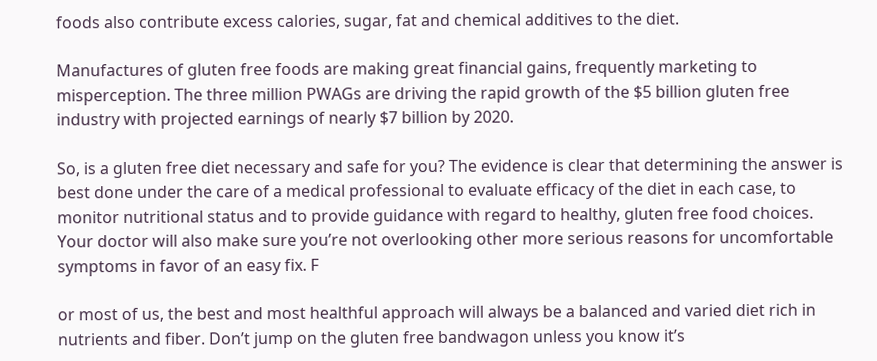foods also contribute excess calories, sugar, fat and chemical additives to the diet.

Manufactures of gluten free foods are making great financial gains, frequently marketing to misperception. The three million PWAGs are driving the rapid growth of the $5 billion gluten free industry with projected earnings of nearly $7 billion by 2020.

So, is a gluten free diet necessary and safe for you? The evidence is clear that determining the answer is best done under the care of a medical professional to evaluate efficacy of the diet in each case, to monitor nutritional status and to provide guidance with regard to healthy, gluten free food choices. Your doctor will also make sure you’re not overlooking other more serious reasons for uncomfortable symptoms in favor of an easy fix. F

or most of us, the best and most healthful approach will always be a balanced and varied diet rich in nutrients and fiber. Don’t jump on the gluten free bandwagon unless you know it’s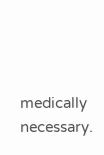medically necessary.